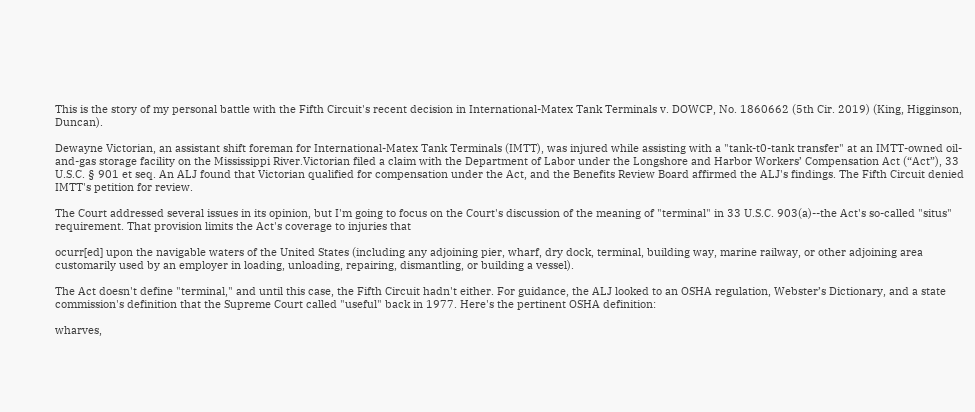This is the story of my personal battle with the Fifth Circuit's recent decision in International-Matex Tank Terminals v. DOWCP, No. 1860662 (5th Cir. 2019) (King, Higginson, Duncan).

Dewayne Victorian, an assistant shift foreman for International-Matex Tank Terminals (IMTT), was injured while assisting with a "tank-t0-tank transfer" at an IMTT-owned oil-and-gas storage facility on the Mississippi River.Victorian filed a claim with the Department of Labor under the Longshore and Harbor Workers’ Compensation Act (“Act”), 33 U.S.C. § 901 et seq. An ALJ found that Victorian qualified for compensation under the Act, and the Benefits Review Board affirmed the ALJ's findings. The Fifth Circuit denied IMTT's petition for review.

The Court addressed several issues in its opinion, but I'm going to focus on the Court's discussion of the meaning of "terminal" in 33 U.S.C. 903(a)--the Act's so-called "situs" requirement. That provision limits the Act's coverage to injuries that

ocurr[ed] upon the navigable waters of the United States (including any adjoining pier, wharf, dry dock, terminal, building way, marine railway, or other adjoining area customarily used by an employer in loading, unloading, repairing, dismantling, or building a vessel).

The Act doesn't define "terminal," and until this case, the Fifth Circuit hadn't either. For guidance, the ALJ looked to an OSHA regulation, Webster’s Dictionary, and a state commission's definition that the Supreme Court called "useful" back in 1977. Here's the pertinent OSHA definition:

wharves,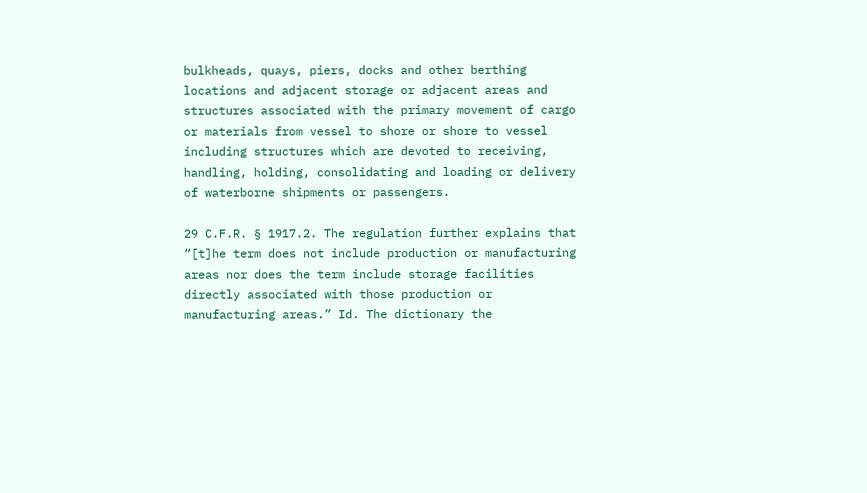bulkheads, quays, piers, docks and other berthing locations and adjacent storage or adjacent areas and structures associated with the primary movement of cargo or materials from vessel to shore or shore to vessel including structures which are devoted to receiving, handling, holding, consolidating and loading or delivery of waterborne shipments or passengers.

29 C.F.R. § 1917.2. The regulation further explains that “[t]he term does not include production or manufacturing areas nor does the term include storage facilities directly associated with those production or manufacturing areas.” Id. The dictionary the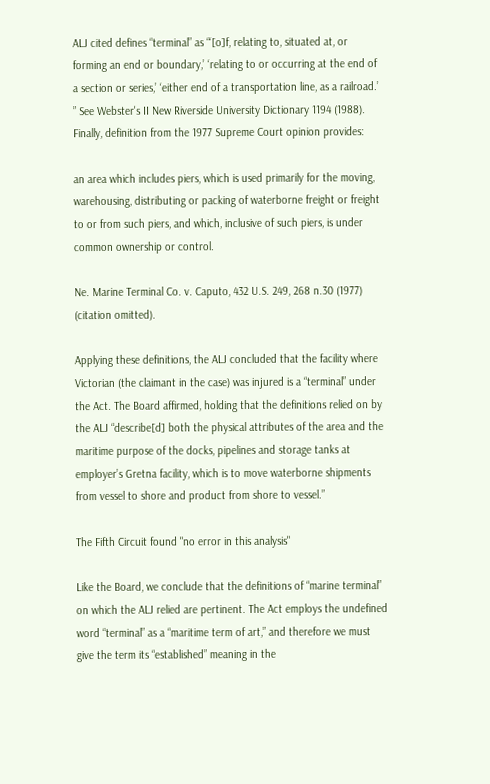ALJ cited defines “terminal” as “‘[o]f, relating to, situated at, or forming an end or boundary,’ ‘relating to or occurring at the end of a section or series,’ ‘either end of a transportation line, as a railroad.’ ” See Webster's II New Riverside University Dictionary 1194 (1988). Finally, definition from the 1977 Supreme Court opinion provides:

an area which includes piers, which is used primarily for the moving, warehousing, distributing or packing of waterborne freight or freight to or from such piers, and which, inclusive of such piers, is under common ownership or control.

Ne. Marine Terminal Co. v. Caputo, 432 U.S. 249, 268 n.30 (1977) (citation omitted).

Applying these definitions, the ALJ concluded that the facility where Victorian (the claimant in the case) was injured is a “terminal” under the Act. The Board affirmed, holding that the definitions relied on by the ALJ “describe[d] both the physical attributes of the area and the maritime purpose of the docks, pipelines and storage tanks at employer’s Gretna facility, which is to move waterborne shipments from vessel to shore and product from shore to vessel.”

The Fifth Circuit found "no error in this analysis"

Like the Board, we conclude that the definitions of “marine terminal” on which the ALJ relied are pertinent. The Act employs the undefined word “terminal” as a “maritime term of art,” and therefore we must give the term its “established” meaning in the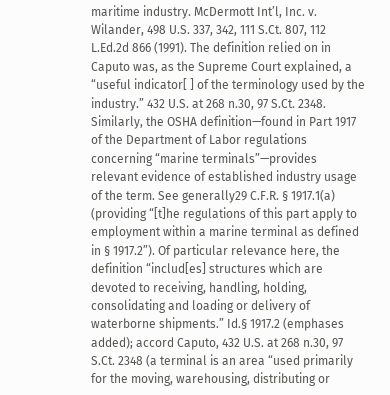maritime industry. McDermott Int’l, Inc. v. Wilander, 498 U.S. 337, 342, 111 S.Ct. 807, 112 L.Ed.2d 866 (1991). The definition relied on in Caputo was, as the Supreme Court explained, a “useful indicator[ ] of the terminology used by the industry.” 432 U.S. at 268 n.30, 97 S.Ct. 2348. Similarly, the OSHA definition—found in Part 1917 of the Department of Labor regulations concerning “marine terminals”—provides relevant evidence of established industry usage of the term. See generally29 C.F.R. § 1917.1(a) (providing “[t]he regulations of this part apply to employment within a marine terminal as defined in § 1917.2”). Of particular relevance here, the definition “includ[es] structures which are devoted to receiving, handling, holding, consolidating and loading or delivery of waterborne shipments.” Id.§ 1917.2 (emphases added); accord Caputo, 432 U.S. at 268 n.30, 97 S.Ct. 2348 (a terminal is an area “used primarily for the moving, warehousing, distributing or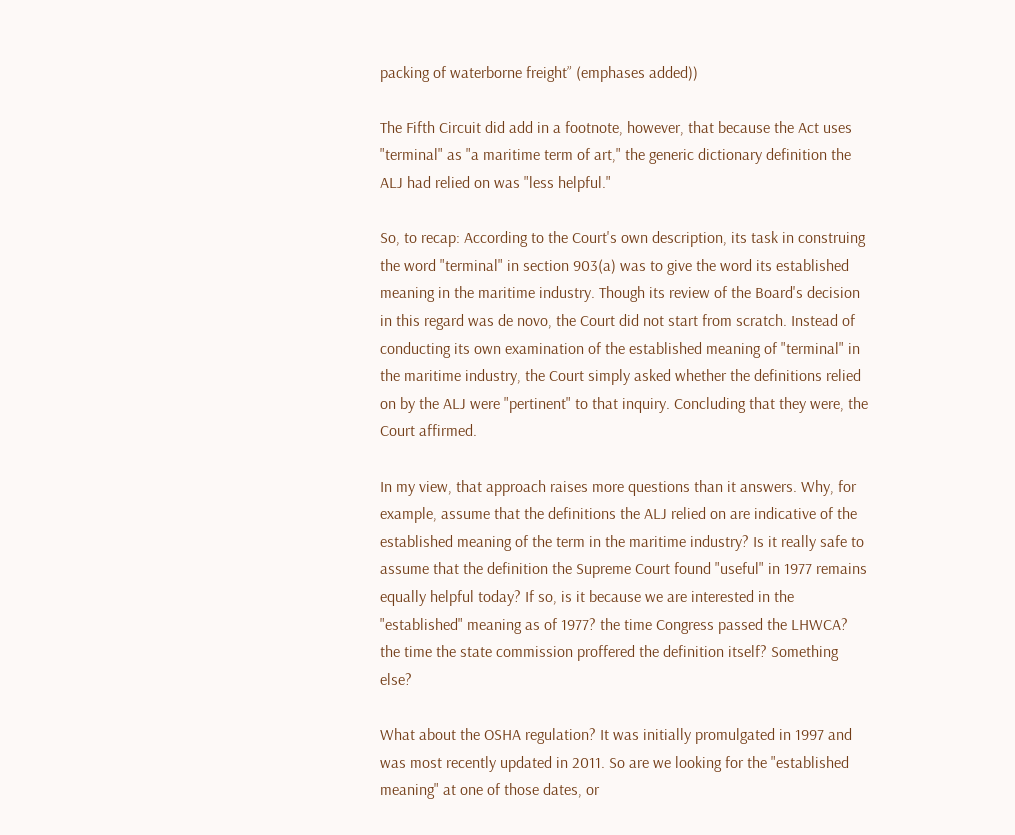packing of waterborne freight” (emphases added))

The Fifth Circuit did add in a footnote, however, that because the Act uses "terminal" as "a maritime term of art," the generic dictionary definition the ALJ had relied on was "less helpful."

So, to recap: According to the Court's own description, its task in construing the word "terminal" in section 903(a) was to give the word its established meaning in the maritime industry. Though its review of the Board's decision in this regard was de novo, the Court did not start from scratch. Instead of conducting its own examination of the established meaning of "terminal" in the maritime industry, the Court simply asked whether the definitions relied on by the ALJ were "pertinent" to that inquiry. Concluding that they were, the Court affirmed.

In my view, that approach raises more questions than it answers. Why, for example, assume that the definitions the ALJ relied on are indicative of the established meaning of the term in the maritime industry? Is it really safe to assume that the definition the Supreme Court found "useful" in 1977 remains equally helpful today? If so, is it because we are interested in the "established" meaning as of 1977? the time Congress passed the LHWCA? the time the state commission proffered the definition itself? Something else?

What about the OSHA regulation? It was initially promulgated in 1997 and was most recently updated in 2011. So are we looking for the "established meaning" at one of those dates, or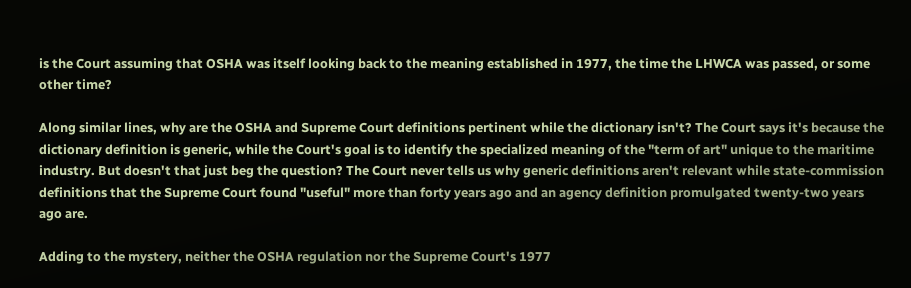is the Court assuming that OSHA was itself looking back to the meaning established in 1977, the time the LHWCA was passed, or some other time?

Along similar lines, why are the OSHA and Supreme Court definitions pertinent while the dictionary isn't? The Court says it's because the dictionary definition is generic, while the Court's goal is to identify the specialized meaning of the "term of art" unique to the maritime industry. But doesn't that just beg the question? The Court never tells us why generic definitions aren't relevant while state-commission definitions that the Supreme Court found "useful" more than forty years ago and an agency definition promulgated twenty-two years ago are.

Adding to the mystery, neither the OSHA regulation nor the Supreme Court's 1977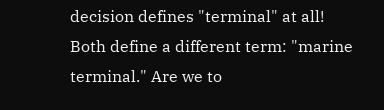decision defines "terminal" at all! Both define a different term: "marine terminal." Are we to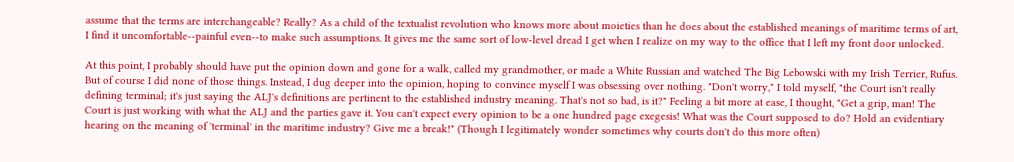assume that the terms are interchangeable? Really? As a child of the textualist revolution who knows more about moieties than he does about the established meanings of maritime terms of art, I find it uncomfortable--painful even--to make such assumptions. It gives me the same sort of low-level dread I get when I realize on my way to the office that I left my front door unlocked.

At this point, I probably should have put the opinion down and gone for a walk, called my grandmother, or made a White Russian and watched The Big Lebowski with my Irish Terrier, Rufus. But of course I did none of those things. Instead, I dug deeper into the opinion, hoping to convince myself I was obsessing over nothing. "Don't worry," I told myself, "the Court isn't really defining terminal; it's just saying the ALJ's definitions are pertinent to the established industry meaning. That's not so bad, is it?" Feeling a bit more at ease, I thought, "Get a grip, man! The Court is just working with what the ALJ and the parties gave it. You can't expect every opinion to be a one hundred page exegesis! What was the Court supposed to do? Hold an evidentiary hearing on the meaning of 'terminal' in the maritime industry? Give me a break!" (Though I legitimately wonder sometimes why courts don't do this more often)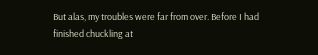But alas, my troubles were far from over. Before I had finished chuckling at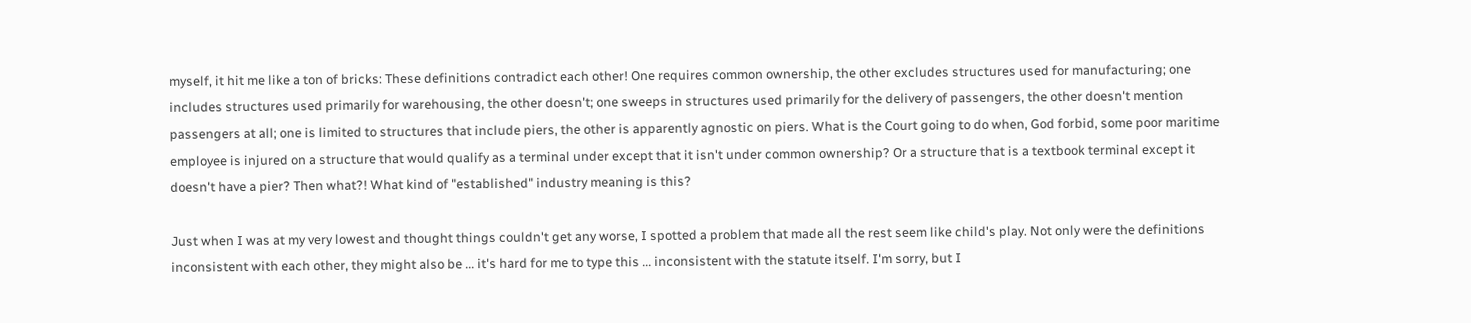myself, it hit me like a ton of bricks: These definitions contradict each other! One requires common ownership, the other excludes structures used for manufacturing; one includes structures used primarily for warehousing, the other doesn't; one sweeps in structures used primarily for the delivery of passengers, the other doesn't mention passengers at all; one is limited to structures that include piers, the other is apparently agnostic on piers. What is the Court going to do when, God forbid, some poor maritime employee is injured on a structure that would qualify as a terminal under except that it isn't under common ownership? Or a structure that is a textbook terminal except it doesn't have a pier? Then what?! What kind of "established" industry meaning is this?

Just when I was at my very lowest and thought things couldn't get any worse, I spotted a problem that made all the rest seem like child's play. Not only were the definitions inconsistent with each other, they might also be ... it's hard for me to type this ... inconsistent with the statute itself. I'm sorry, but I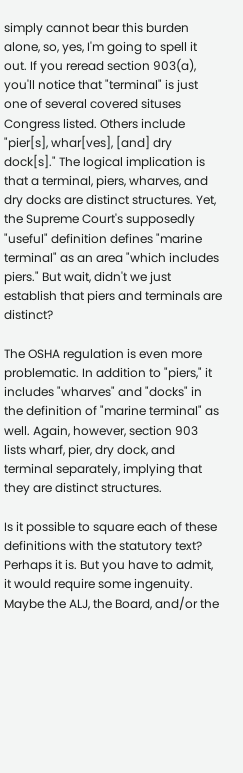simply cannot bear this burden alone, so, yes, I'm going to spell it out. If you reread section 903(a), you'll notice that "terminal" is just one of several covered situses Congress listed. Others include "pier[s], whar[ves], [and] dry dock[s]." The logical implication is that a terminal, piers, wharves, and dry docks are distinct structures. Yet, the Supreme Court's supposedly "useful" definition defines "marine terminal" as an area "which includes piers." But wait, didn't we just establish that piers and terminals are distinct?

The OSHA regulation is even more problematic. In addition to "piers," it includes "wharves" and "docks" in the definition of "marine terminal" as well. Again, however, section 903 lists wharf, pier, dry dock, and terminal separately, implying that they are distinct structures.

Is it possible to square each of these definitions with the statutory text? Perhaps it is. But you have to admit, it would require some ingenuity. Maybe the ALJ, the Board, and/or the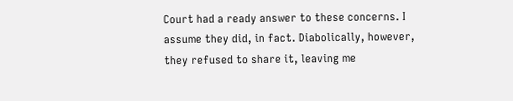Court had a ready answer to these concerns. I assume they did, in fact. Diabolically, however, they refused to share it, leaving me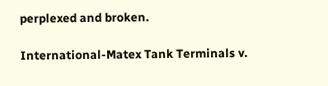perplexed and broken.

International-Matex Tank Terminals v.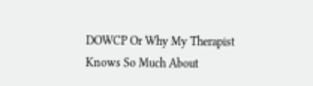DOWCP Or Why My Therapist Knows So Much About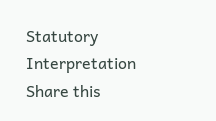Statutory Interpretation
Share this